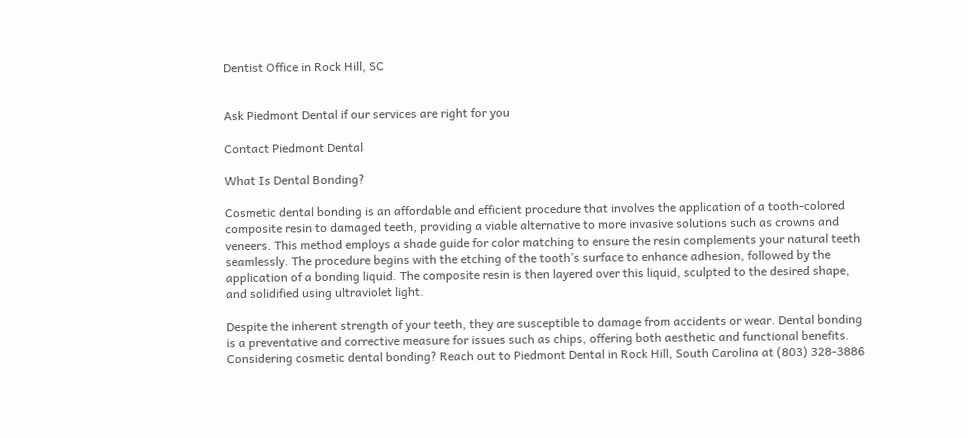Dentist Office in Rock Hill, SC


Ask Piedmont Dental if our services are right for you

Contact Piedmont Dental

What Is Dental Bonding?

Cosmetic dental bonding is an affordable and efficient procedure that involves the application of a tooth-colored composite resin to damaged teeth, providing a viable alternative to more invasive solutions such as crowns and veneers. This method employs a shade guide for color matching to ensure the resin complements your natural teeth seamlessly. The procedure begins with the etching of the tooth’s surface to enhance adhesion, followed by the application of a bonding liquid. The composite resin is then layered over this liquid, sculpted to the desired shape, and solidified using ultraviolet light.

Despite the inherent strength of your teeth, they are susceptible to damage from accidents or wear. Dental bonding is a preventative and corrective measure for issues such as chips, offering both aesthetic and functional benefits. Considering cosmetic dental bonding? Reach out to Piedmont Dental in Rock Hill, South Carolina at (803) 328-3886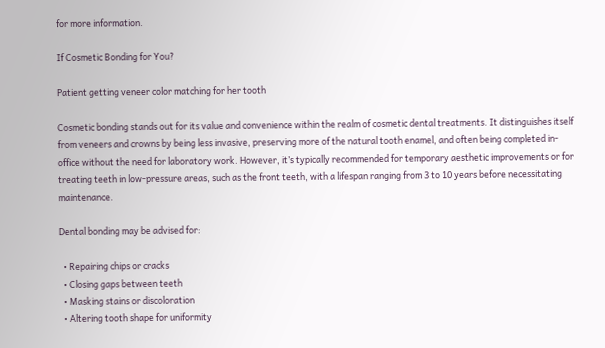for more information.

If Cosmetic Bonding for You?

Patient getting veneer color matching for her tooth

Cosmetic bonding stands out for its value and convenience within the realm of cosmetic dental treatments. It distinguishes itself from veneers and crowns by being less invasive, preserving more of the natural tooth enamel, and often being completed in-office without the need for laboratory work. However, it’s typically recommended for temporary aesthetic improvements or for treating teeth in low-pressure areas, such as the front teeth, with a lifespan ranging from 3 to 10 years before necessitating maintenance.

Dental bonding may be advised for:

  • Repairing chips or cracks
  • Closing gaps between teeth
  • Masking stains or discoloration
  • Altering tooth shape for uniformity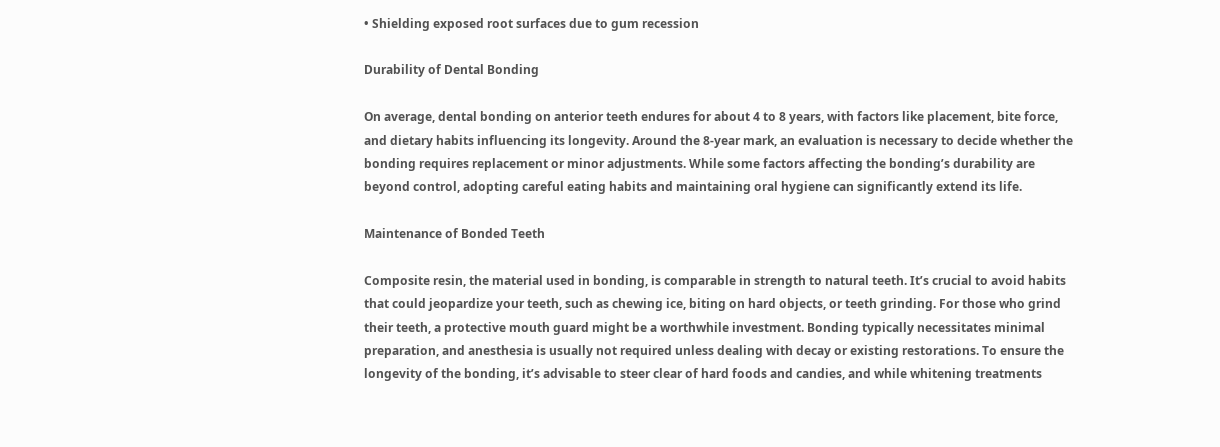• Shielding exposed root surfaces due to gum recession

Durability of Dental Bonding

On average, dental bonding on anterior teeth endures for about 4 to 8 years, with factors like placement, bite force, and dietary habits influencing its longevity. Around the 8-year mark, an evaluation is necessary to decide whether the bonding requires replacement or minor adjustments. While some factors affecting the bonding’s durability are beyond control, adopting careful eating habits and maintaining oral hygiene can significantly extend its life.

Maintenance of Bonded Teeth

Composite resin, the material used in bonding, is comparable in strength to natural teeth. It’s crucial to avoid habits that could jeopardize your teeth, such as chewing ice, biting on hard objects, or teeth grinding. For those who grind their teeth, a protective mouth guard might be a worthwhile investment. Bonding typically necessitates minimal preparation, and anesthesia is usually not required unless dealing with decay or existing restorations. To ensure the longevity of the bonding, it’s advisable to steer clear of hard foods and candies, and while whitening treatments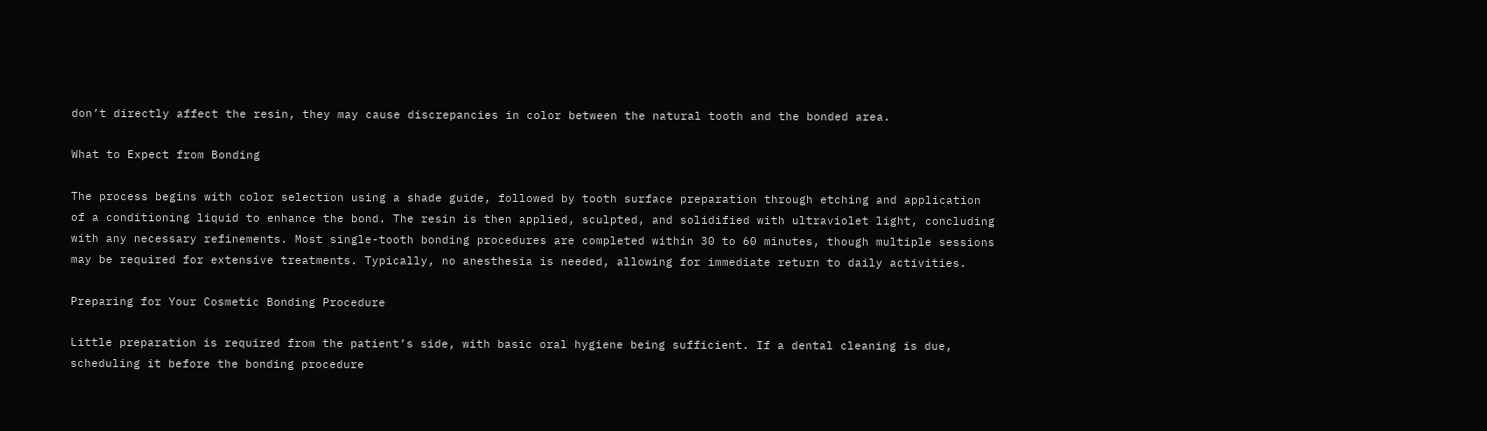don’t directly affect the resin, they may cause discrepancies in color between the natural tooth and the bonded area.

What to Expect from Bonding

The process begins with color selection using a shade guide, followed by tooth surface preparation through etching and application of a conditioning liquid to enhance the bond. The resin is then applied, sculpted, and solidified with ultraviolet light, concluding with any necessary refinements. Most single-tooth bonding procedures are completed within 30 to 60 minutes, though multiple sessions may be required for extensive treatments. Typically, no anesthesia is needed, allowing for immediate return to daily activities.

Preparing for Your Cosmetic Bonding Procedure

Little preparation is required from the patient’s side, with basic oral hygiene being sufficient. If a dental cleaning is due, scheduling it before the bonding procedure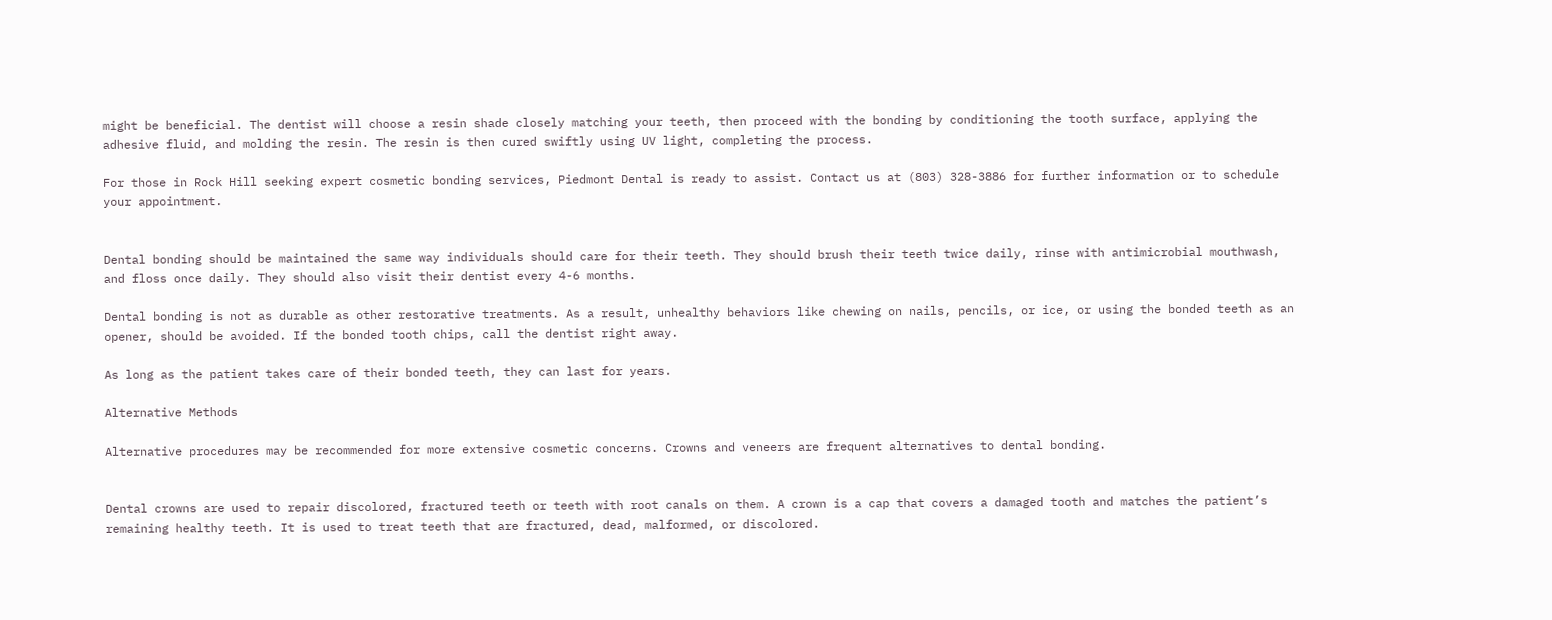might be beneficial. The dentist will choose a resin shade closely matching your teeth, then proceed with the bonding by conditioning the tooth surface, applying the adhesive fluid, and molding the resin. The resin is then cured swiftly using UV light, completing the process.

For those in Rock Hill seeking expert cosmetic bonding services, Piedmont Dental is ready to assist. Contact us at (803) 328-3886 for further information or to schedule your appointment.


Dental bonding should be maintained the same way individuals should care for their teeth. They should brush their teeth twice daily, rinse with antimicrobial mouthwash, and floss once daily. They should also visit their dentist every 4-6 months.

Dental bonding is not as durable as other restorative treatments. As a result, unhealthy behaviors like chewing on nails, pencils, or ice, or using the bonded teeth as an opener, should be avoided. If the bonded tooth chips, call the dentist right away.

As long as the patient takes care of their bonded teeth, they can last for years.

Alternative Methods

Alternative procedures may be recommended for more extensive cosmetic concerns. Crowns and veneers are frequent alternatives to dental bonding.


Dental crowns are used to repair discolored, fractured teeth or teeth with root canals on them. A crown is a cap that covers a damaged tooth and matches the patient’s remaining healthy teeth. It is used to treat teeth that are fractured, dead, malformed, or discolored.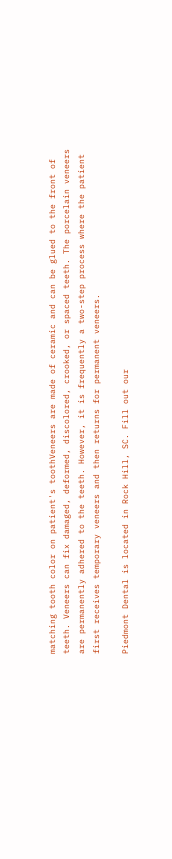matching tooth color on patient's toothVeneers are made of ceramic and can be glued to the front of teeth. Veneers can fix damaged, deformed, discolored, crooked, or spaced teeth. The porcelain veneers are permanently adhered to the teeth. However, it is frequently a two-step process where the patient first receives temporary veneers and then returns for permanent veneers.

Piedmont Dental is located in Rock Hill, SC. Fill out our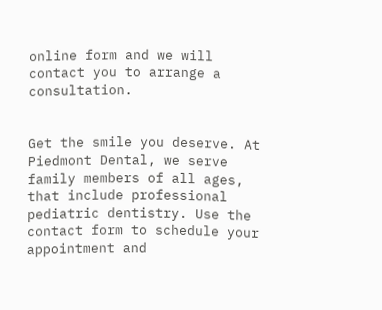online form and we will contact you to arrange a consultation.


Get the smile you deserve. At Piedmont Dental, we serve family members of all ages, that include professional pediatric dentistry. Use the contact form to schedule your appointment and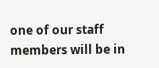one of our staff members will be in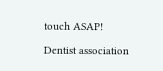touch ASAP!

Dentist association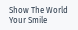Show The World Your Smile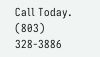Call Today. (803) 328-3886